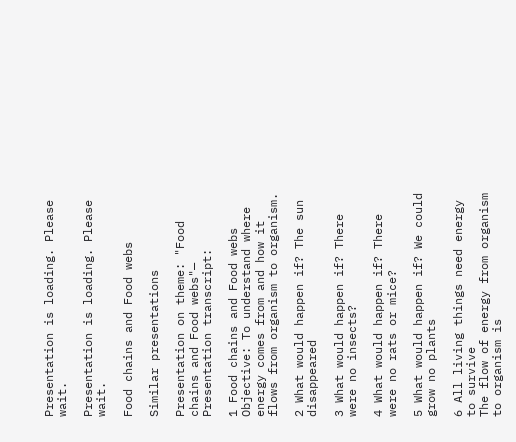Presentation is loading. Please wait.

Presentation is loading. Please wait.

Food chains and Food webs

Similar presentations

Presentation on theme: "Food chains and Food webs"— Presentation transcript:

1 Food chains and Food webs
Objective: To understand where energy comes from and how it flows from organism to organism.

2 What would happen if? The sun disappeared

3 What would happen if? There were no insects?

4 What would happen if? There were no rats or mice?

5 What would happen if? We could grow no plants

6 All living things need energy to survive
The flow of energy from organism to organism is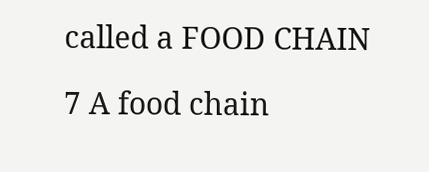called a FOOD CHAIN

7 A food chain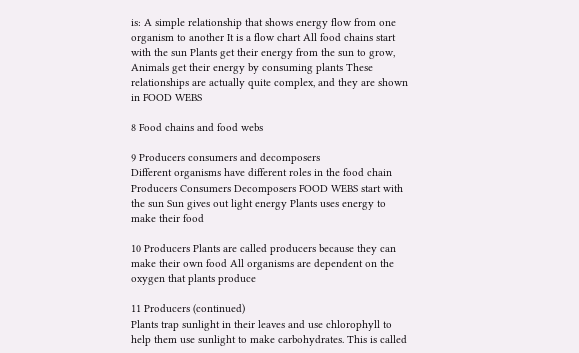is: A simple relationship that shows energy flow from one organism to another It is a flow chart All food chains start with the sun Plants get their energy from the sun to grow, Animals get their energy by consuming plants These relationships are actually quite complex, and they are shown in FOOD WEBS

8 Food chains and food webs

9 Producers consumers and decomposers
Different organisms have different roles in the food chain Producers Consumers Decomposers FOOD WEBS start with the sun Sun gives out light energy Plants uses energy to make their food

10 Producers Plants are called producers because they can make their own food All organisms are dependent on the oxygen that plants produce

11 Producers (continued)
Plants trap sunlight in their leaves and use chlorophyll to help them use sunlight to make carbohydrates. This is called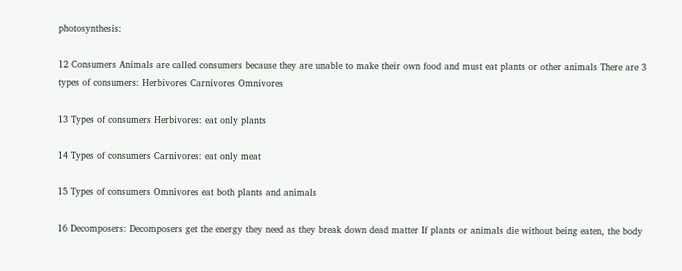photosynthesis:

12 Consumers Animals are called consumers because they are unable to make their own food and must eat plants or other animals There are 3 types of consumers: Herbivores Carnivores Omnivores

13 Types of consumers Herbivores: eat only plants

14 Types of consumers Carnivores: eat only meat

15 Types of consumers Omnivores eat both plants and animals

16 Decomposers: Decomposers get the energy they need as they break down dead matter If plants or animals die without being eaten, the body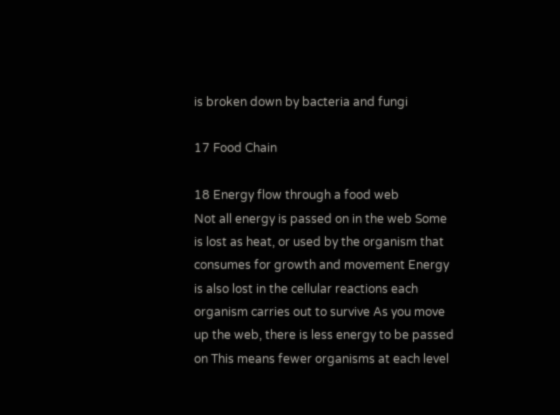is broken down by bacteria and fungi

17 Food Chain

18 Energy flow through a food web
Not all energy is passed on in the web Some is lost as heat, or used by the organism that consumes for growth and movement Energy is also lost in the cellular reactions each organism carries out to survive As you move up the web, there is less energy to be passed on This means fewer organisms at each level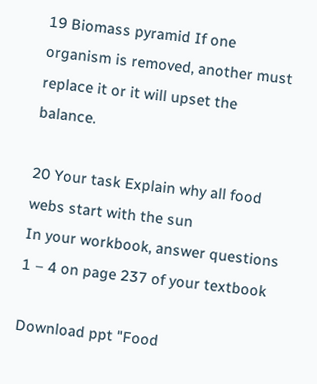19 Biomass pyramid If one organism is removed, another must replace it or it will upset the balance.

20 Your task Explain why all food webs start with the sun
In your workbook, answer questions 1 – 4 on page 237 of your textbook

Download ppt "Food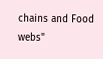chains and Food webs"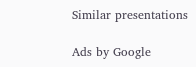Similar presentations

Ads by Google